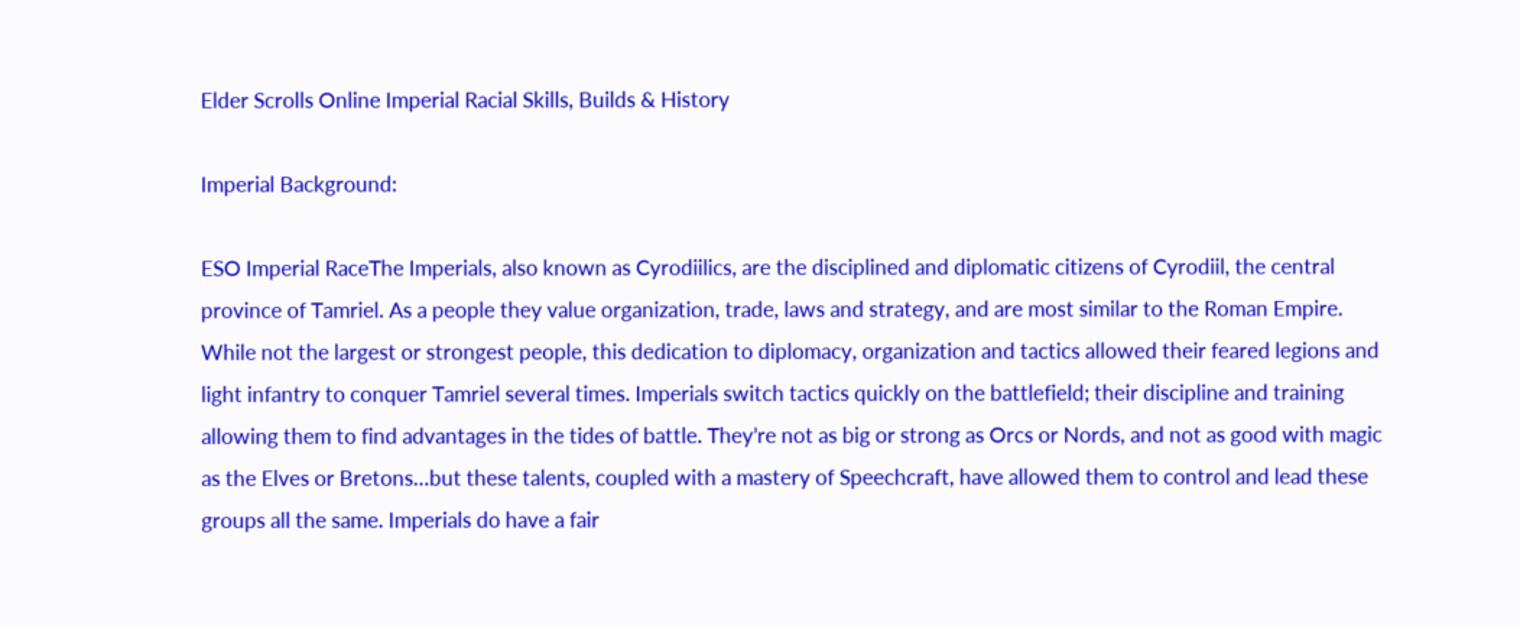Elder Scrolls Online Imperial Racial Skills, Builds & History

Imperial Background:

ESO Imperial RaceThe Imperials, also known as Cyrodiilics, are the disciplined and diplomatic citizens of Cyrodiil, the central province of Tamriel. As a people they value organization, trade, laws and strategy, and are most similar to the Roman Empire. While not the largest or strongest people, this dedication to diplomacy, organization and tactics allowed their feared legions and light infantry to conquer Tamriel several times. Imperials switch tactics quickly on the battlefield; their discipline and training allowing them to find advantages in the tides of battle. They’re not as big or strong as Orcs or Nords, and not as good with magic as the Elves or Bretons…but these talents, coupled with a mastery of Speechcraft, have allowed them to control and lead these groups all the same. Imperials do have a fair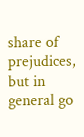share of prejudices, but in general go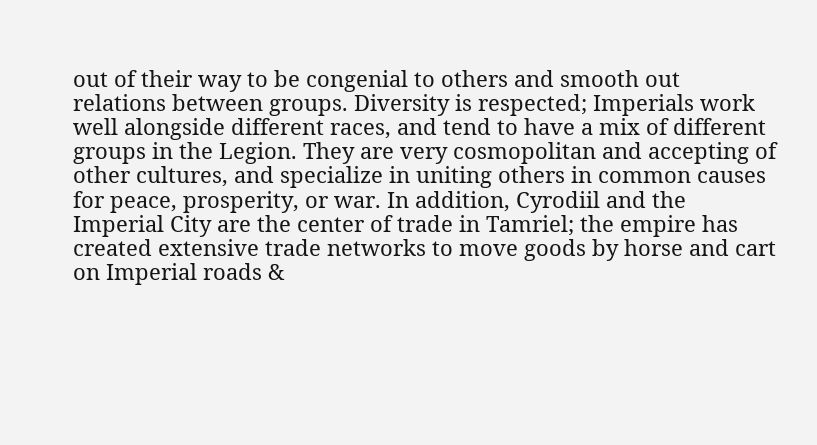out of their way to be congenial to others and smooth out relations between groups. Diversity is respected; Imperials work well alongside different races, and tend to have a mix of different groups in the Legion. They are very cosmopolitan and accepting of other cultures, and specialize in uniting others in common causes for peace, prosperity, or war. In addition, Cyrodiil and the Imperial City are the center of trade in Tamriel; the empire has created extensive trade networks to move goods by horse and cart on Imperial roads &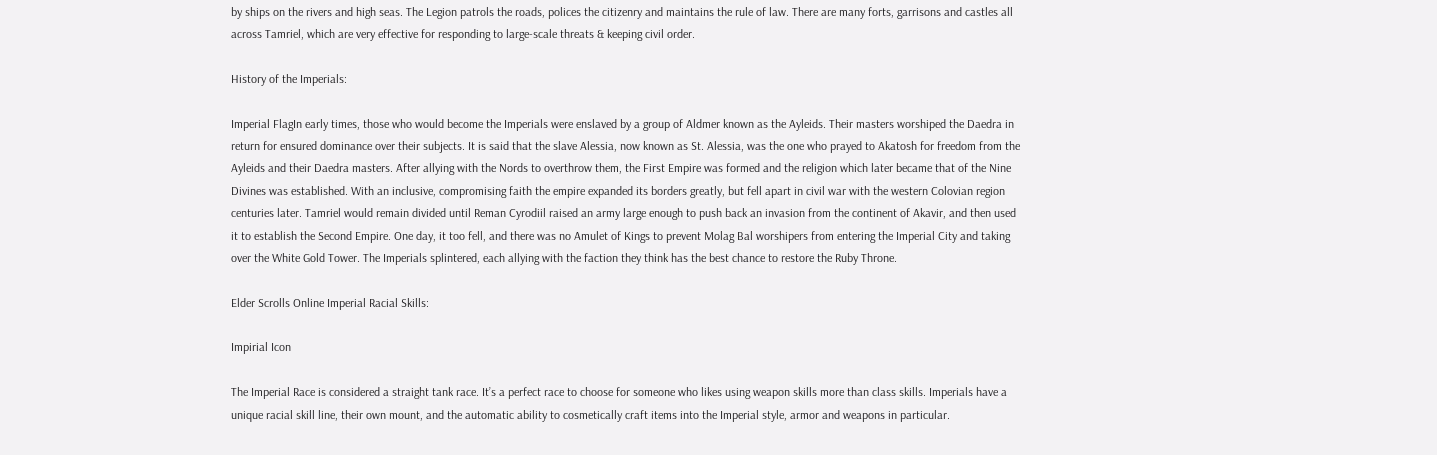by ships on the rivers and high seas. The Legion patrols the roads, polices the citizenry and maintains the rule of law. There are many forts, garrisons and castles all across Tamriel, which are very effective for responding to large-scale threats & keeping civil order.

History of the Imperials:

Imperial FlagIn early times, those who would become the Imperials were enslaved by a group of Aldmer known as the Ayleids. Their masters worshiped the Daedra in return for ensured dominance over their subjects. It is said that the slave Alessia, now known as St. Alessia, was the one who prayed to Akatosh for freedom from the Ayleids and their Daedra masters. After allying with the Nords to overthrow them, the First Empire was formed and the religion which later became that of the Nine Divines was established. With an inclusive, compromising faith the empire expanded its borders greatly, but fell apart in civil war with the western Colovian region centuries later. Tamriel would remain divided until Reman Cyrodiil raised an army large enough to push back an invasion from the continent of Akavir, and then used it to establish the Second Empire. One day, it too fell, and there was no Amulet of Kings to prevent Molag Bal worshipers from entering the Imperial City and taking over the White Gold Tower. The Imperials splintered, each allying with the faction they think has the best chance to restore the Ruby Throne.

Elder Scrolls Online Imperial Racial Skills:

Impirial Icon

The Imperial Race is considered a straight tank race. It’s a perfect race to choose for someone who likes using weapon skills more than class skills. Imperials have a unique racial skill line, their own mount, and the automatic ability to cosmetically craft items into the Imperial style, armor and weapons in particular.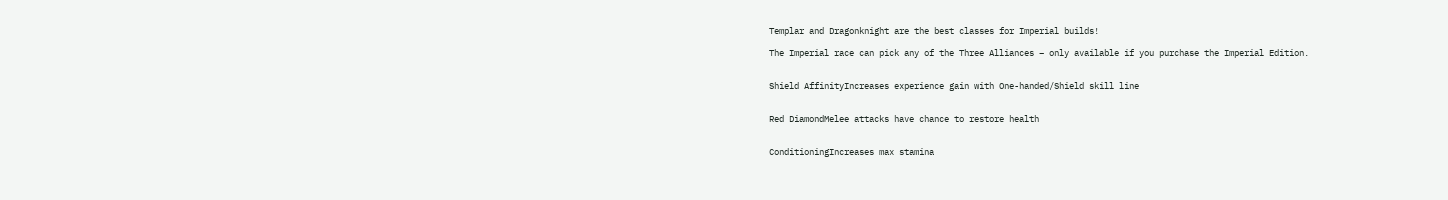Templar and Dragonknight are the best classes for Imperial builds!

The Imperial race can pick any of the Three Alliances – only available if you purchase the Imperial Edition.


Shield AffinityIncreases experience gain with One-handed/Shield skill line


Red DiamondMelee attacks have chance to restore health


ConditioningIncreases max stamina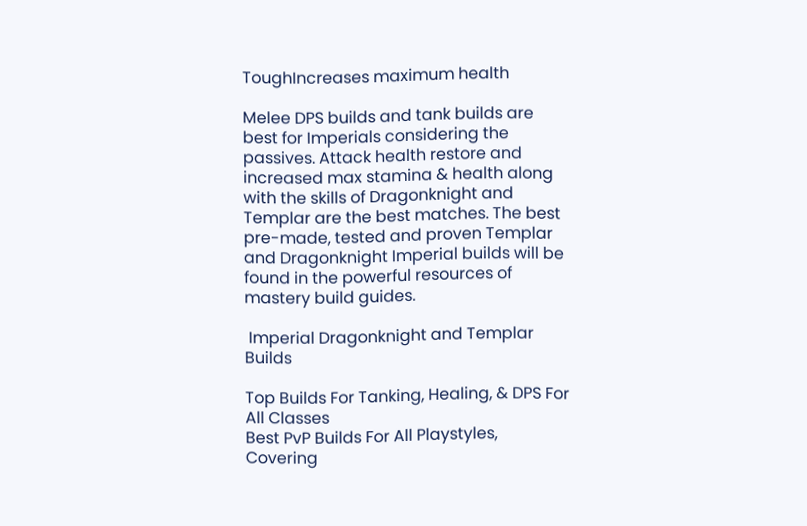ToughIncreases maximum health

Melee DPS builds and tank builds are best for Imperials considering the passives. Attack health restore and increased max stamina & health along with the skills of Dragonknight and Templar are the best matches. The best pre-made, tested and proven Templar and Dragonknight Imperial builds will be found in the powerful resources of mastery build guides.

 Imperial Dragonknight and Templar Builds

Top Builds For Tanking, Healing, & DPS For All Classes
Best PvP Builds For All Playstyles, Covering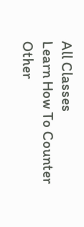All Classes
Learn How To Counter Other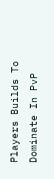Players Builds To Dominate In PvP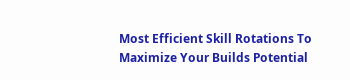Most Efficient Skill Rotations To Maximize Your Builds Potential